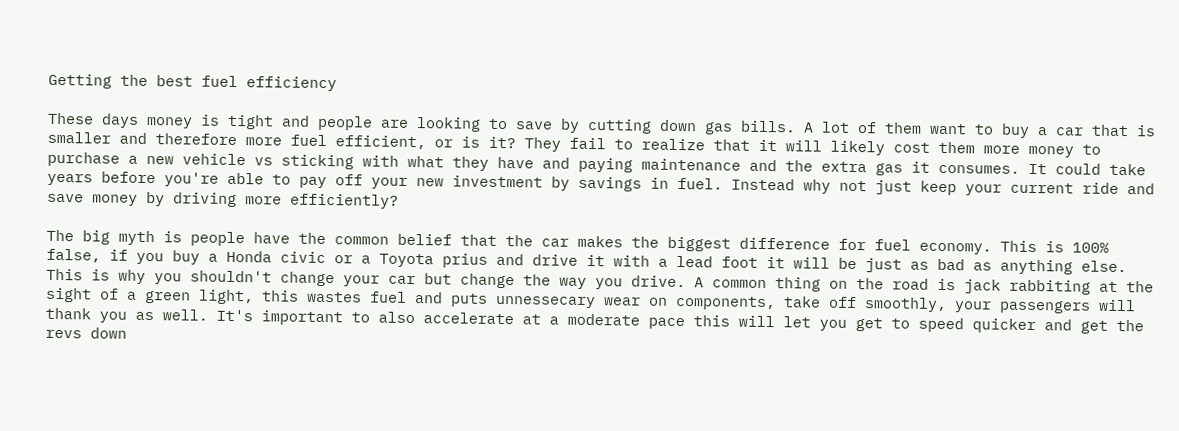Getting the best fuel efficiency

These days money is tight and people are looking to save by cutting down gas bills. A lot of them want to buy a car that is smaller and therefore more fuel efficient, or is it? They fail to realize that it will likely cost them more money to purchase a new vehicle vs sticking with what they have and paying maintenance and the extra gas it consumes. It could take years before you're able to pay off your new investment by savings in fuel. Instead why not just keep your current ride and save money by driving more efficiently?

The big myth is people have the common belief that the car makes the biggest difference for fuel economy. This is 100% false, if you buy a Honda civic or a Toyota prius and drive it with a lead foot it will be just as bad as anything else. This is why you shouldn't change your car but change the way you drive. A common thing on the road is jack rabbiting at the sight of a green light, this wastes fuel and puts unnessecary wear on components, take off smoothly, your passengers will thank you as well. It's important to also accelerate at a moderate pace this will let you get to speed quicker and get the revs down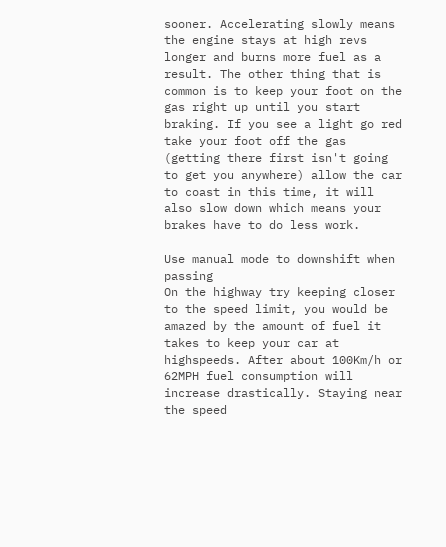sooner. Accelerating slowly means the engine stays at high revs longer and burns more fuel as a result. The other thing that is common is to keep your foot on the gas right up until you start braking. If you see a light go red take your foot off the gas (getting there first isn't going to get you anywhere) allow the car to coast in this time, it will also slow down which means your brakes have to do less work.

Use manual mode to downshift when passing
On the highway try keeping closer to the speed limit, you would be amazed by the amount of fuel it takes to keep your car at highspeeds. After about 100Km/h or 62MPH fuel consumption will increase drastically. Staying near the speed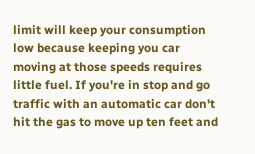limit will keep your consumption low because keeping you car moving at those speeds requires little fuel. If you're in stop and go traffic with an automatic car don't hit the gas to move up ten feet and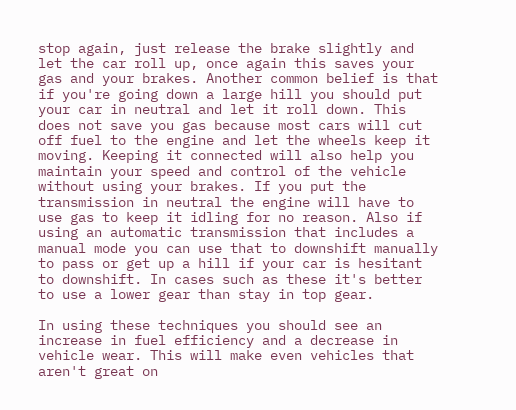stop again, just release the brake slightly and let the car roll up, once again this saves your gas and your brakes. Another common belief is that if you're going down a large hill you should put your car in neutral and let it roll down. This does not save you gas because most cars will cut off fuel to the engine and let the wheels keep it moving. Keeping it connected will also help you maintain your speed and control of the vehicle without using your brakes. If you put the transmission in neutral the engine will have to use gas to keep it idling for no reason. Also if using an automatic transmission that includes a manual mode you can use that to downshift manually to pass or get up a hill if your car is hesitant to downshift. In cases such as these it's better to use a lower gear than stay in top gear.

In using these techniques you should see an increase in fuel efficiency and a decrease in vehicle wear. This will make even vehicles that aren't great on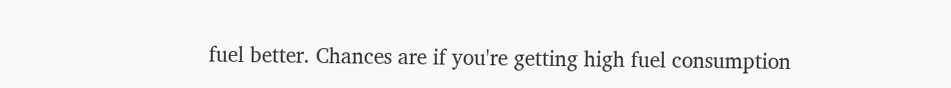fuel better. Chances are if you're getting high fuel consumption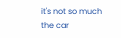it's not so much the car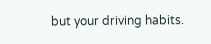but your driving habits.